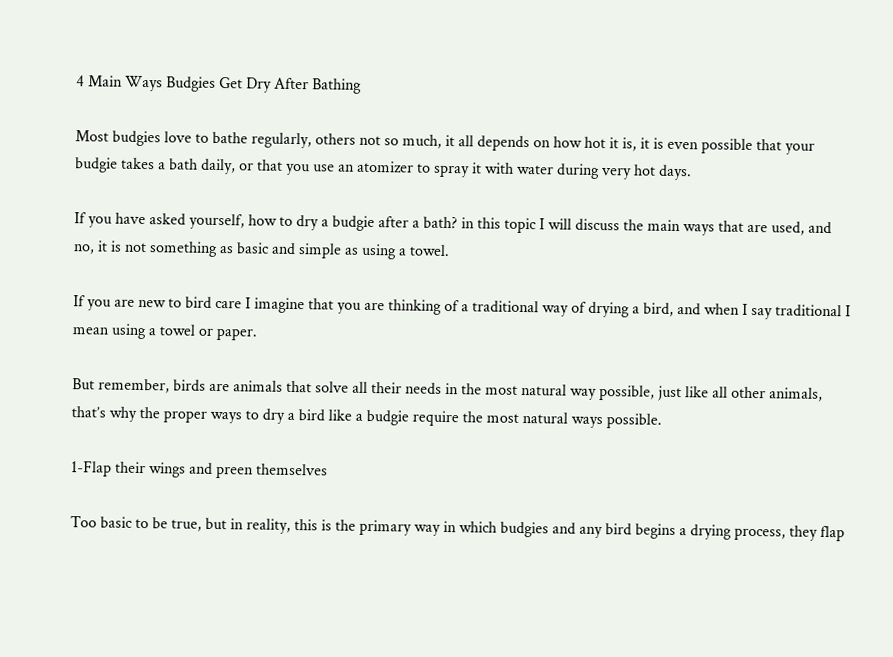4 Main Ways Budgies Get Dry After Bathing

Most budgies love to bathe regularly, others not so much, it all depends on how hot it is, it is even possible that your budgie takes a bath daily, or that you use an atomizer to spray it with water during very hot days.

If you have asked yourself, how to dry a budgie after a bath? in this topic I will discuss the main ways that are used, and no, it is not something as basic and simple as using a towel.

If you are new to bird care I imagine that you are thinking of a traditional way of drying a bird, and when I say traditional I mean using a towel or paper.

But remember, birds are animals that solve all their needs in the most natural way possible, just like all other animals, that’s why the proper ways to dry a bird like a budgie require the most natural ways possible.

1-Flap their wings and preen themselves

Too basic to be true, but in reality, this is the primary way in which budgies and any bird begins a drying process, they flap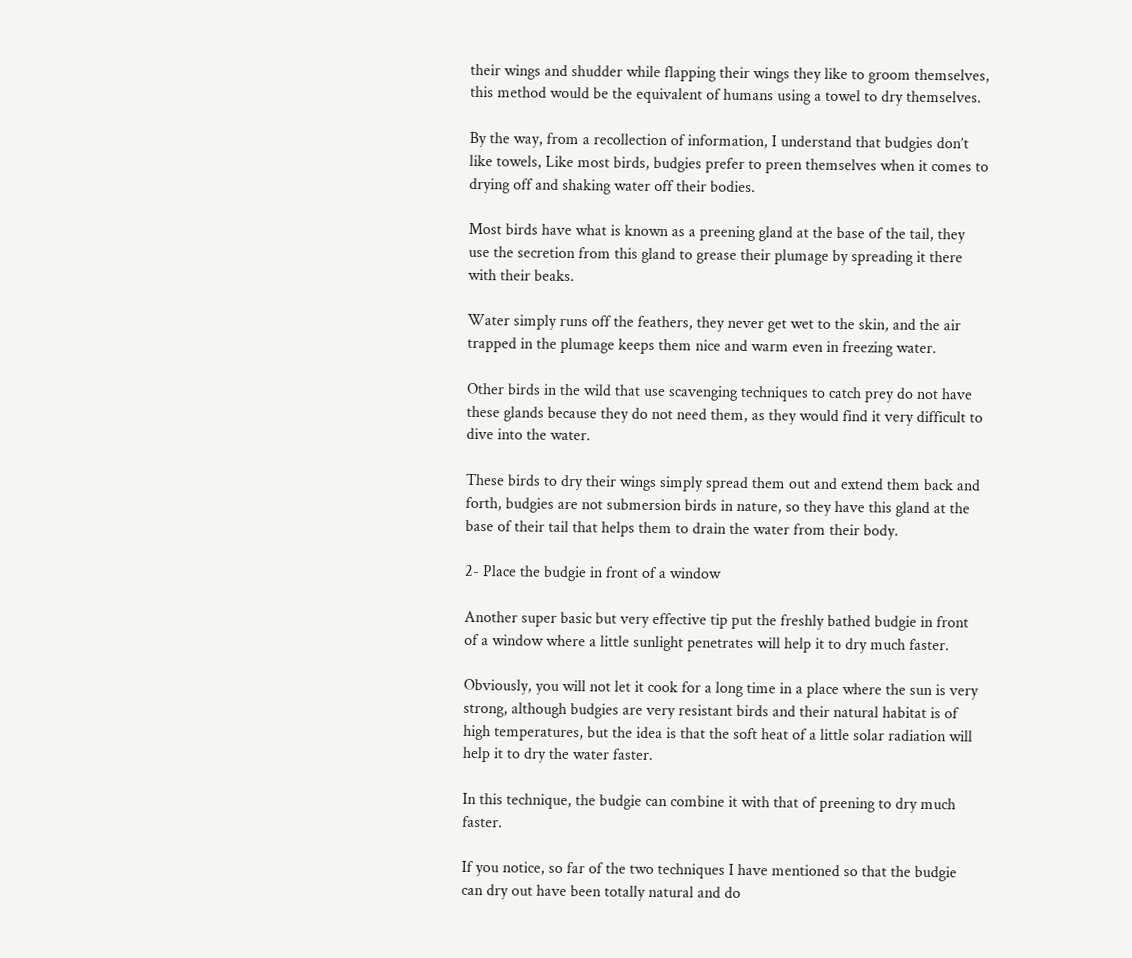their wings and shudder while flapping their wings they like to groom themselves, this method would be the equivalent of humans using a towel to dry themselves.

By the way, from a recollection of information, I understand that budgies don’t like towels, Like most birds, budgies prefer to preen themselves when it comes to drying off and shaking water off their bodies.

Most birds have what is known as a preening gland at the base of the tail, they use the secretion from this gland to grease their plumage by spreading it there with their beaks.

Water simply runs off the feathers, they never get wet to the skin, and the air trapped in the plumage keeps them nice and warm even in freezing water.

Other birds in the wild that use scavenging techniques to catch prey do not have these glands because they do not need them, as they would find it very difficult to dive into the water.

These birds to dry their wings simply spread them out and extend them back and forth, budgies are not submersion birds in nature, so they have this gland at the base of their tail that helps them to drain the water from their body.

2- Place the budgie in front of a window

Another super basic but very effective tip put the freshly bathed budgie in front of a window where a little sunlight penetrates will help it to dry much faster.

Obviously, you will not let it cook for a long time in a place where the sun is very strong, although budgies are very resistant birds and their natural habitat is of high temperatures, but the idea is that the soft heat of a little solar radiation will help it to dry the water faster.

In this technique, the budgie can combine it with that of preening to dry much faster.

If you notice, so far of the two techniques I have mentioned so that the budgie can dry out have been totally natural and do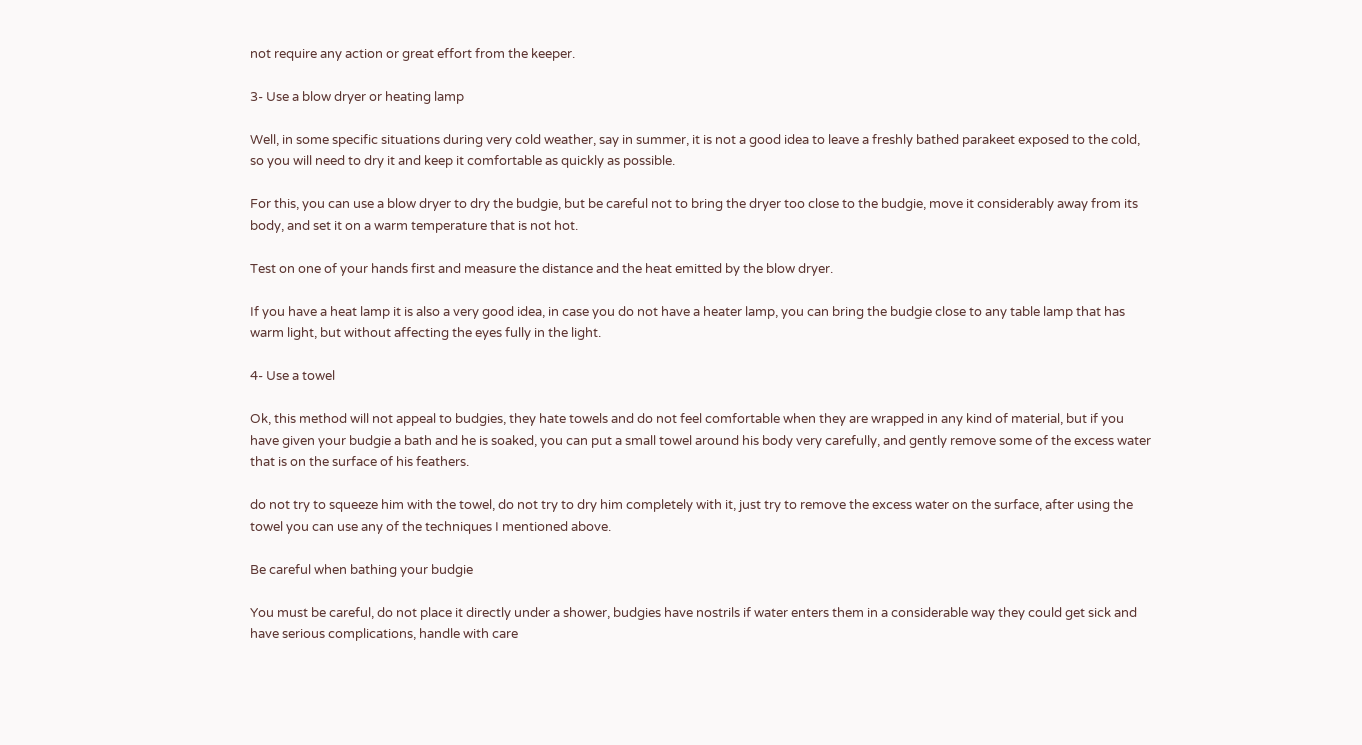not require any action or great effort from the keeper.

3- Use a blow dryer or heating lamp

Well, in some specific situations during very cold weather, say in summer, it is not a good idea to leave a freshly bathed parakeet exposed to the cold, so you will need to dry it and keep it comfortable as quickly as possible.

For this, you can use a blow dryer to dry the budgie, but be careful not to bring the dryer too close to the budgie, move it considerably away from its body, and set it on a warm temperature that is not hot.

Test on one of your hands first and measure the distance and the heat emitted by the blow dryer.

If you have a heat lamp it is also a very good idea, in case you do not have a heater lamp, you can bring the budgie close to any table lamp that has warm light, but without affecting the eyes fully in the light.

4- Use a towel

Ok, this method will not appeal to budgies, they hate towels and do not feel comfortable when they are wrapped in any kind of material, but if you have given your budgie a bath and he is soaked, you can put a small towel around his body very carefully, and gently remove some of the excess water that is on the surface of his feathers.

do not try to squeeze him with the towel, do not try to dry him completely with it, just try to remove the excess water on the surface, after using the towel you can use any of the techniques I mentioned above.

Be careful when bathing your budgie

You must be careful, do not place it directly under a shower, budgies have nostrils if water enters them in a considerable way they could get sick and have serious complications, handle with care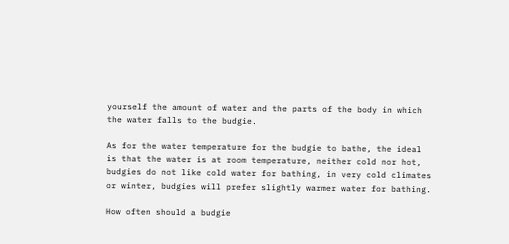yourself the amount of water and the parts of the body in which the water falls to the budgie.

As for the water temperature for the budgie to bathe, the ideal is that the water is at room temperature, neither cold nor hot, budgies do not like cold water for bathing, in very cold climates or winter, budgies will prefer slightly warmer water for bathing.

How often should a budgie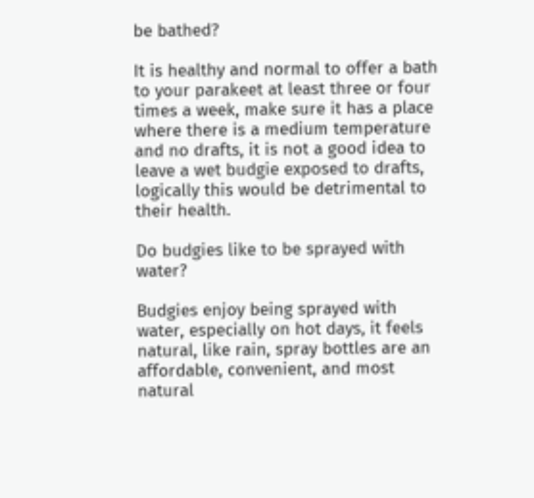be bathed?

It is healthy and normal to offer a bath to your parakeet at least three or four times a week, make sure it has a place where there is a medium temperature and no drafts, it is not a good idea to leave a wet budgie exposed to drafts, logically this would be detrimental to their health.

Do budgies like to be sprayed with water?

Budgies enjoy being sprayed with water, especially on hot days, it feels natural, like rain, spray bottles are an affordable, convenient, and most natural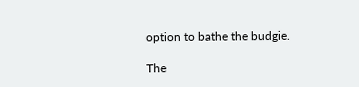option to bathe the budgie.

The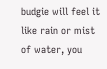budgie will feel it like rain or mist of water, you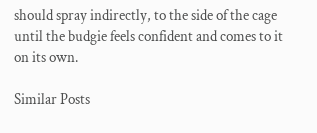should spray indirectly, to the side of the cage until the budgie feels confident and comes to it on its own.

Similar Posts